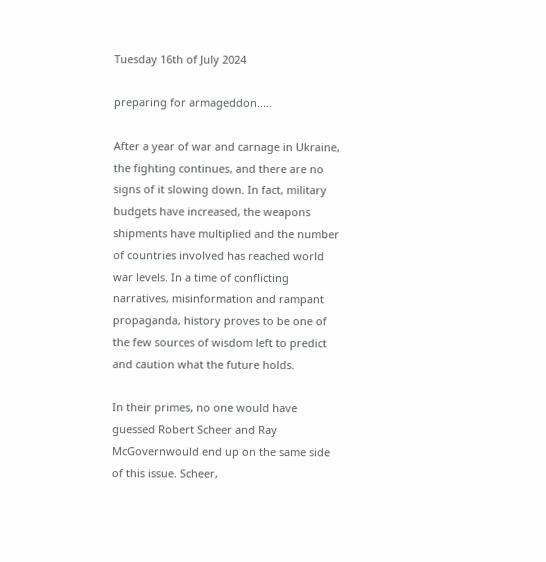Tuesday 16th of July 2024

preparing for armageddon.....

After a year of war and carnage in Ukraine, the fighting continues, and there are no signs of it slowing down. In fact, military budgets have increased, the weapons shipments have multiplied and the number of countries involved has reached world war levels. In a time of conflicting narratives, misinformation and rampant propaganda, history proves to be one of the few sources of wisdom left to predict and caution what the future holds.

In their primes, no one would have guessed Robert Scheer and Ray McGovernwould end up on the same side of this issue. Scheer,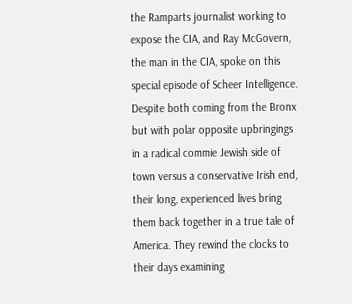the Ramparts journalist working to expose the CIA, and Ray McGovern, the man in the CIA, spoke on this special episode of Scheer Intelligence. Despite both coming from the Bronx but with polar opposite upbringings in a radical commie Jewish side of town versus a conservative Irish end, their long, experienced lives bring them back together in a true tale of America. They rewind the clocks to their days examining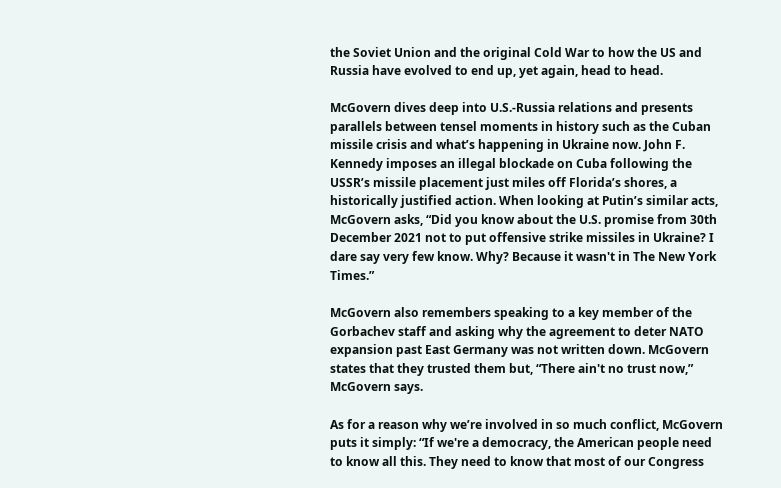the Soviet Union and the original Cold War to how the US and Russia have evolved to end up, yet again, head to head.

McGovern dives deep into U.S.-Russia relations and presents parallels between tensel moments in history such as the Cuban missile crisis and what’s happening in Ukraine now. John F. Kennedy imposes an illegal blockade on Cuba following the USSR’s missile placement just miles off Florida’s shores, a historically justified action. When looking at Putin’s similar acts, McGovern asks, “Did you know about the U.S. promise from 30th December 2021 not to put offensive strike missiles in Ukraine? I dare say very few know. Why? Because it wasn't in The New York Times.”

McGovern also remembers speaking to a key member of the Gorbachev staff and asking why the agreement to deter NATO expansion past East Germany was not written down. McGovern states that they trusted them but, “There ain't no trust now,” McGovern says.

As for a reason why we’re involved in so much conflict, McGovern puts it simply: “If we're a democracy, the American people need to know all this. They need to know that most of our Congress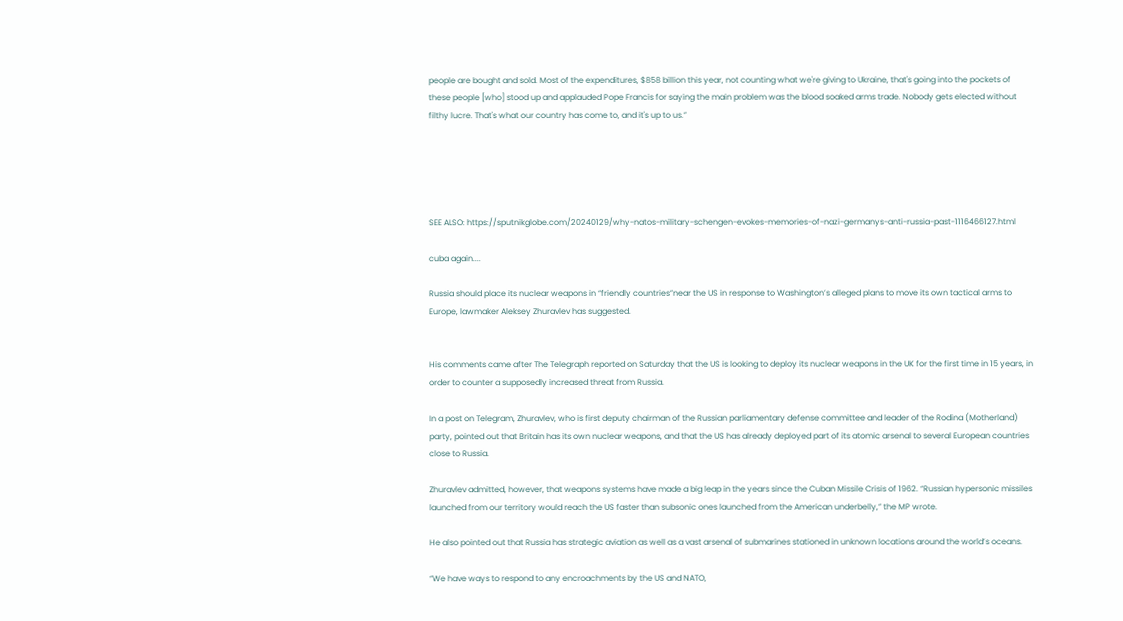people are bought and sold. Most of the expenditures, $858 billion this year, not counting what we're giving to Ukraine, that's going into the pockets of these people [who] stood up and applauded Pope Francis for saying the main problem was the blood soaked arms trade. Nobody gets elected without filthy lucre. That's what our country has come to, and it's up to us.”





SEE ALSO: https://sputnikglobe.com/20240129/why-natos-military-schengen-evokes-memories-of-nazi-germanys-anti-russia-past-1116466127.html

cuba again....

Russia should place its nuclear weapons in “friendly countries”near the US in response to Washington’s alleged plans to move its own tactical arms to Europe, lawmaker Aleksey Zhuravlev has suggested.


His comments came after The Telegraph reported on Saturday that the US is looking to deploy its nuclear weapons in the UK for the first time in 15 years, in order to counter a supposedly increased threat from Russia.

In a post on Telegram, Zhuravlev, who is first deputy chairman of the Russian parliamentary defense committee and leader of the Rodina (Motherland) party, pointed out that Britain has its own nuclear weapons, and that the US has already deployed part of its atomic arsenal to several European countries close to Russia.

Zhuravlev admitted, however, that weapons systems have made a big leap in the years since the Cuban Missile Crisis of 1962. “Russian hypersonic missiles launched from our territory would reach the US faster than subsonic ones launched from the American underbelly,” the MP wrote.

He also pointed out that Russia has strategic aviation as well as a vast arsenal of submarines stationed in unknown locations around the world’s oceans.

“We have ways to respond to any encroachments by the US and NATO,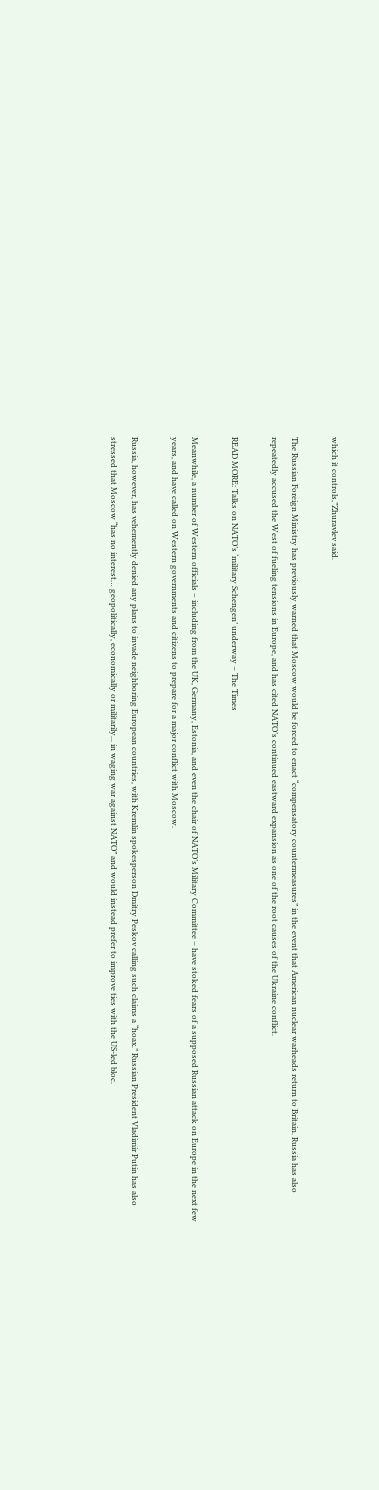which it controls,”Zhuravlev said.

The Russian Foreign Ministry has previously warned that Moscow would be forced to enact “compensatory countermeasures” in the event that American nuclear warheads return to Britain. Russia has also repeatedly accused the West of fueling tensions in Europe, and has cited NATO’s continued eastward expansion as one of the root causes of the Ukraine conflict.

READ MORE: Talks on NATO’s ‘military Schengen’ underway – The Times

Meanwhile, a number of Western officials – including from the UK, Germany, Estonia, and even the chair of NATO’s Military Committee – have stoked fears of a supposed Russian attack on Europe in the next few years, and have called on Western governments and citizens to prepare for a major conflict with Moscow.

Russia, however, has vehemently denied any plans to invade neighboring European countries, with Kremlin spokesperson Dmitry Peskov calling such claims a “hoax.” Russian President Vladimir Putin has also stressed that Moscow “has no interest… geopolitically, economically or militarily... in waging war against NATO” and would instead prefer to improve ties with the US-led bloc.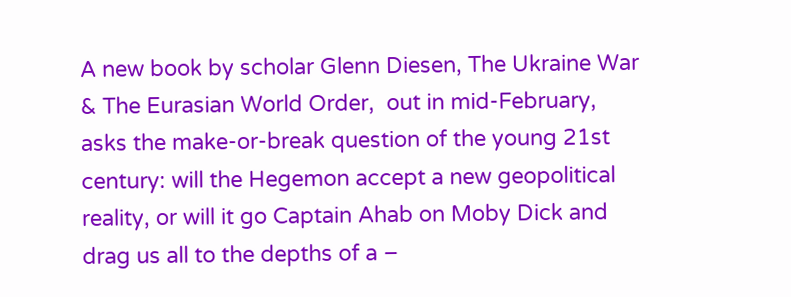A new book by scholar Glenn Diesen, The Ukraine War & The Eurasian World Order,  out in mid-February, asks the make-or-break question of the young 21st century: will the Hegemon accept a new geopolitical reality, or will it go Captain Ahab on Moby Dick and drag us all to the depths of a –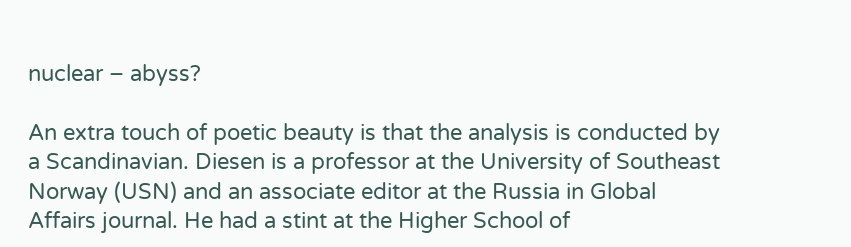nuclear – abyss?

An extra touch of poetic beauty is that the analysis is conducted by a Scandinavian. Diesen is a professor at the University of Southeast Norway (USN) and an associate editor at the Russia in Global Affairs journal. He had a stint at the Higher School of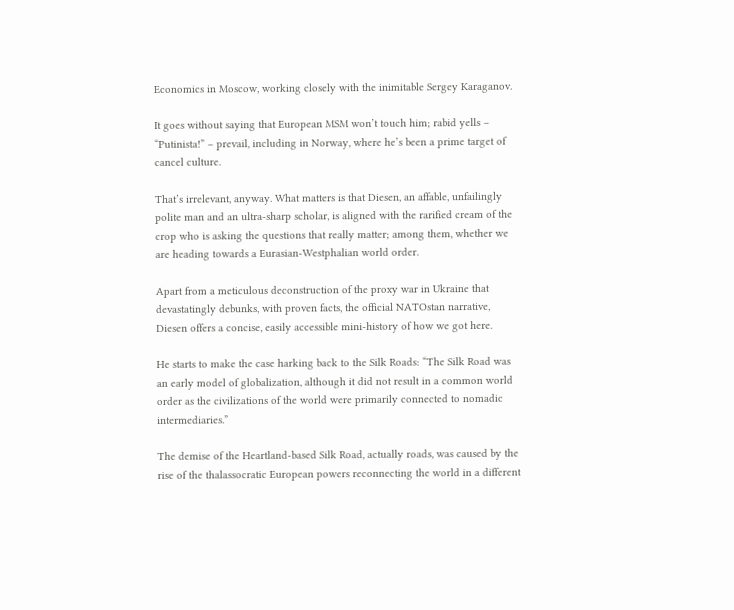Economics in Moscow, working closely with the inimitable Sergey Karaganov.

It goes without saying that European MSM won’t touch him; rabid yells – “Putinista!” – prevail, including in Norway, where he’s been a prime target of cancel culture.

That’s irrelevant, anyway. What matters is that Diesen, an affable, unfailingly polite man and an ultra-sharp scholar, is aligned with the rarified cream of the crop who is asking the questions that really matter; among them, whether we are heading towards a Eurasian-Westphalian world order.

Apart from a meticulous deconstruction of the proxy war in Ukraine that devastatingly debunks, with proven facts, the official NATOstan narrative, Diesen offers a concise, easily accessible mini-history of how we got here.

He starts to make the case harking back to the Silk Roads: “The Silk Road was an early model of globalization, although it did not result in a common world order as the civilizations of the world were primarily connected to nomadic intermediaries.”

The demise of the Heartland-based Silk Road, actually roads, was caused by the rise of the thalassocratic European powers reconnecting the world in a different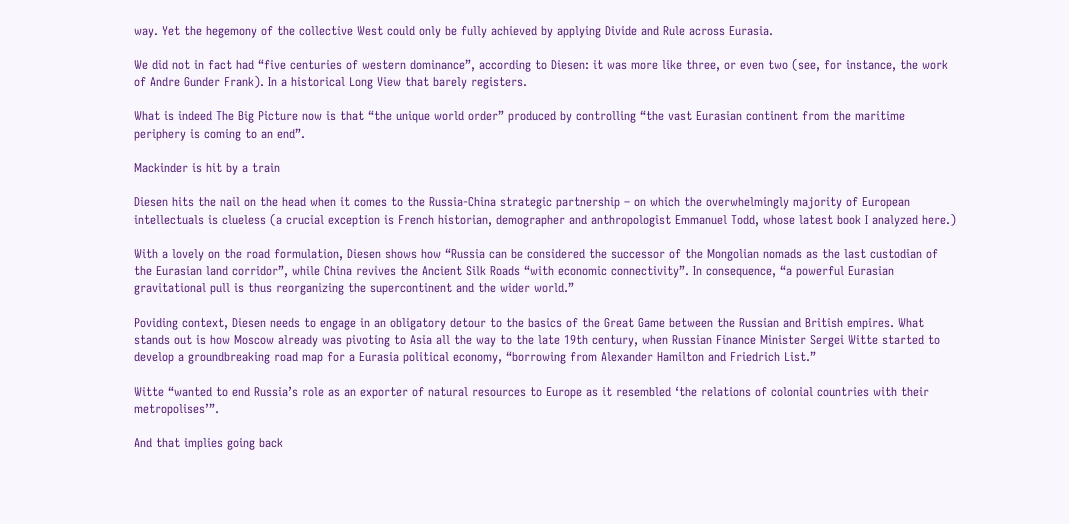way. Yet the hegemony of the collective West could only be fully achieved by applying Divide and Rule across Eurasia.

We did not in fact had “five centuries of western dominance”, according to Diesen: it was more like three, or even two (see, for instance, the work of Andre Gunder Frank). In a historical Long View that barely registers.

What is indeed The Big Picture now is that “the unique world order” produced by controlling “the vast Eurasian continent from the maritime periphery is coming to an end”.

Mackinder is hit by a train

Diesen hits the nail on the head when it comes to the Russia-China strategic partnership – on which the overwhelmingly majority of European intellectuals is clueless (a crucial exception is French historian, demographer and anthropologist Emmanuel Todd, whose latest book I analyzed here.)

With a lovely on the road formulation, Diesen shows how “Russia can be considered the successor of the Mongolian nomads as the last custodian of the Eurasian land corridor”, while China revives the Ancient Silk Roads “with economic connectivity”. In consequence, “a powerful Eurasian gravitational pull is thus reorganizing the supercontinent and the wider world.”

Poviding context, Diesen needs to engage in an obligatory detour to the basics of the Great Game between the Russian and British empires. What stands out is how Moscow already was pivoting to Asia all the way to the late 19th century, when Russian Finance Minister Sergei Witte started to develop a groundbreaking road map for a Eurasia political economy, “borrowing from Alexander Hamilton and Friedrich List.”

Witte “wanted to end Russia’s role as an exporter of natural resources to Europe as it resembled ‘the relations of colonial countries with their metropolises’”.

And that implies going back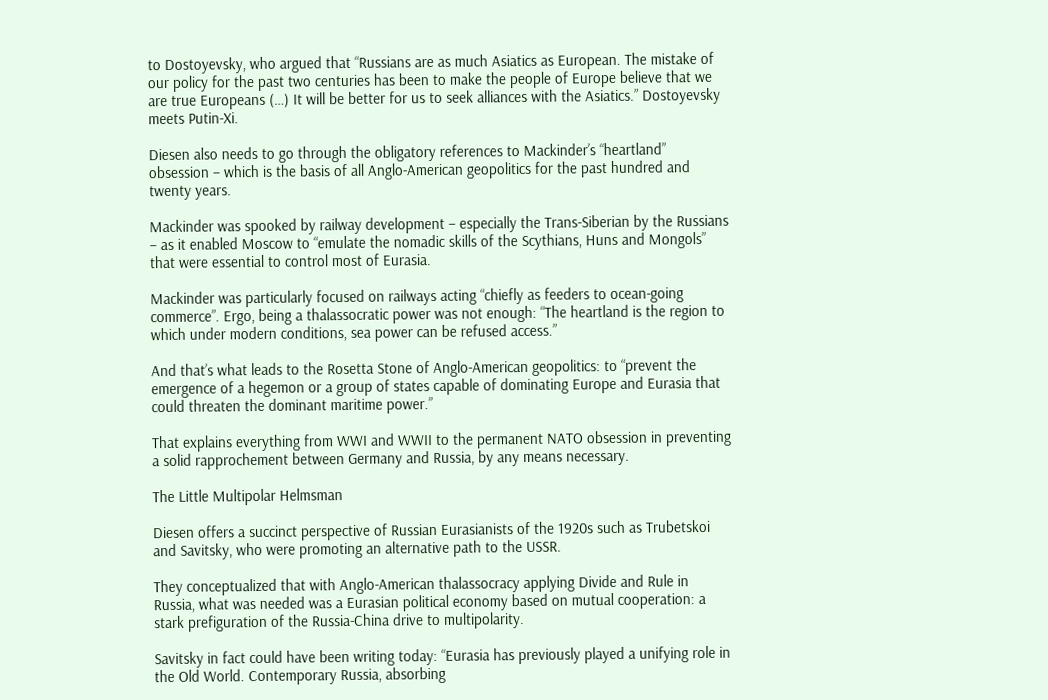to Dostoyevsky, who argued that “Russians are as much Asiatics as European. The mistake of our policy for the past two centuries has been to make the people of Europe believe that we are true Europeans (…) It will be better for us to seek alliances with the Asiatics.” Dostoyevsky meets Putin-Xi.

Diesen also needs to go through the obligatory references to Mackinder’s “heartland” obsession – which is the basis of all Anglo-American geopolitics for the past hundred and twenty years.

Mackinder was spooked by railway development – especially the Trans-Siberian by the Russians – as it enabled Moscow to “emulate the nomadic skills of the Scythians, Huns and Mongols” that were essential to control most of Eurasia.

Mackinder was particularly focused on railways acting “chiefly as feeders to ocean-going commerce”. Ergo, being a thalassocratic power was not enough: “The heartland is the region to which under modern conditions, sea power can be refused access.”

And that’s what leads to the Rosetta Stone of Anglo-American geopolitics: to “prevent the emergence of a hegemon or a group of states capable of dominating Europe and Eurasia that could threaten the dominant maritime power.”

That explains everything from WWI and WWII to the permanent NATO obsession in preventing a solid rapprochement between Germany and Russia, by any means necessary.

The Little Multipolar Helmsman

Diesen offers a succinct perspective of Russian Eurasianists of the 1920s such as Trubetskoi and Savitsky, who were promoting an alternative path to the USSR.

They conceptualized that with Anglo-American thalassocracy applying Divide and Rule in Russia, what was needed was a Eurasian political economy based on mutual cooperation: a stark prefiguration of the Russia-China drive to multipolarity.

Savitsky in fact could have been writing today: “Eurasia has previously played a unifying role in the Old World. Contemporary Russia, absorbing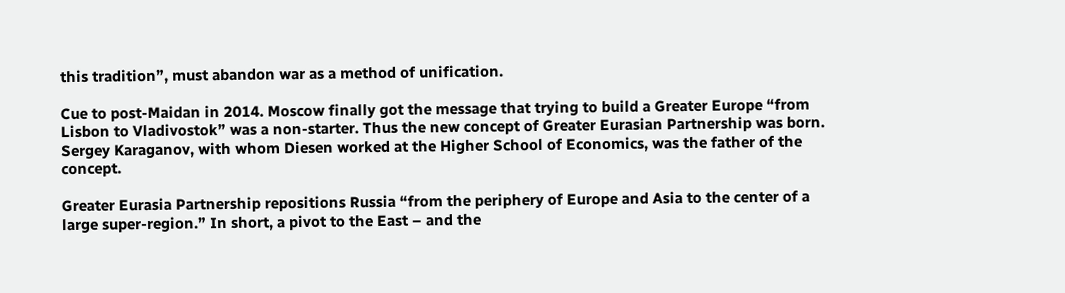this tradition”, must abandon war as a method of unification.

Cue to post-Maidan in 2014. Moscow finally got the message that trying to build a Greater Europe “from Lisbon to Vladivostok” was a non-starter. Thus the new concept of Greater Eurasian Partnership was born. Sergey Karaganov, with whom Diesen worked at the Higher School of Economics, was the father of the concept.

Greater Eurasia Partnership repositions Russia “from the periphery of Europe and Asia to the center of a large super-region.” In short, a pivot to the East – and the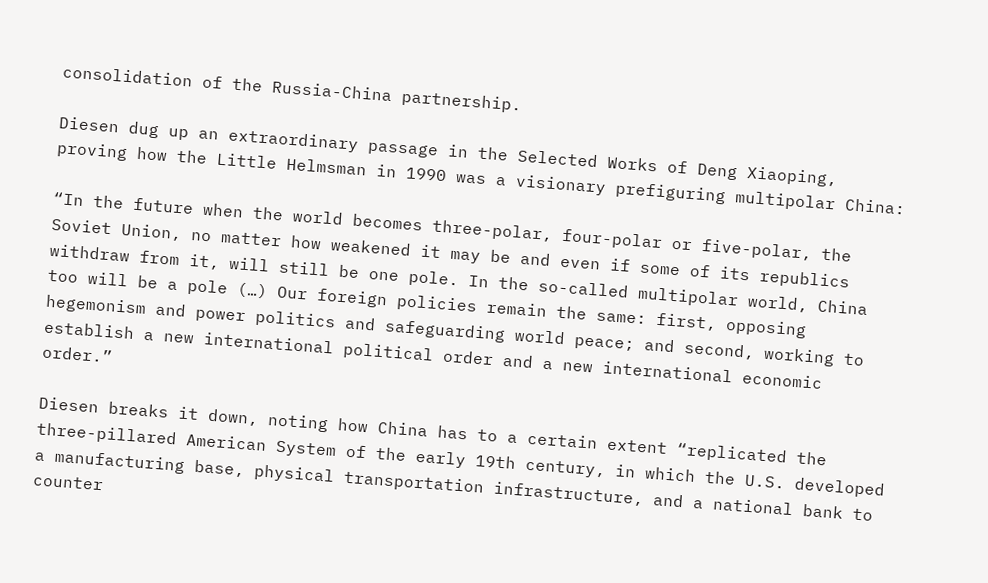consolidation of the Russia-China partnership.

Diesen dug up an extraordinary passage in the Selected Works of Deng Xiaoping, proving how the Little Helmsman in 1990 was a visionary prefiguring multipolar China:

“In the future when the world becomes three-polar, four-polar or five-polar, the Soviet Union, no matter how weakened it may be and even if some of its republics withdraw from it, will still be one pole. In the so-called multipolar world, China too will be a pole (…) Our foreign policies remain the same: first, opposing hegemonism and power politics and safeguarding world peace; and second, working to establish a new international political order and a new international economic order.”

Diesen breaks it down, noting how China has to a certain extent “replicated the three-pillared American System of the early 19th century, in which the U.S. developed a manufacturing base, physical transportation infrastructure, and a national bank to counter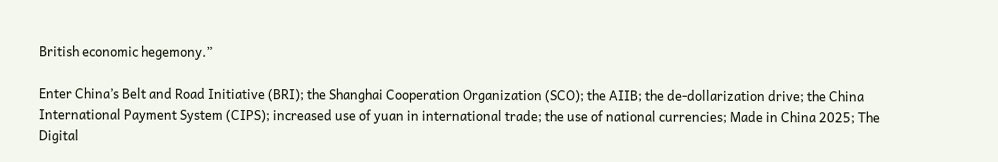British economic hegemony.”

Enter China’s Belt and Road Initiative (BRI); the Shanghai Cooperation Organization (SCO); the AIIB; the de-dollarization drive; the China International Payment System (CIPS); increased use of yuan in international trade; the use of national currencies; Made in China 2025; The Digital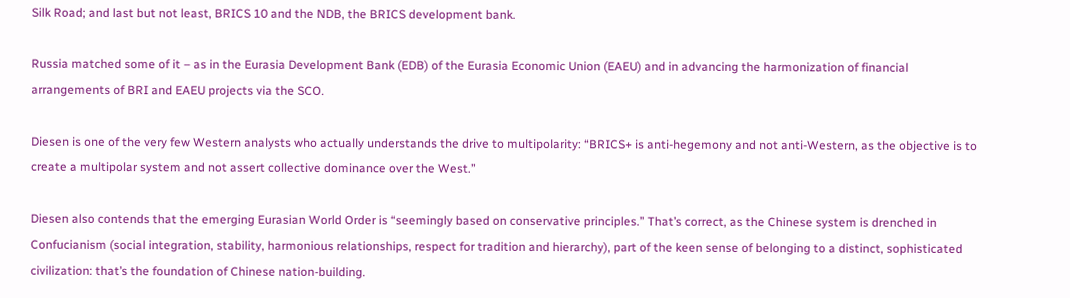Silk Road; and last but not least, BRICS 10 and the NDB, the BRICS development bank.

Russia matched some of it – as in the Eurasia Development Bank (EDB) of the Eurasia Economic Union (EAEU) and in advancing the harmonization of financial arrangements of BRI and EAEU projects via the SCO.

Diesen is one of the very few Western analysts who actually understands the drive to multipolarity: “BRICS+ is anti-hegemony and not anti-Western, as the objective is to create a multipolar system and not assert collective dominance over the West.”

Diesen also contends that the emerging Eurasian World Order is “seemingly based on conservative principles.” That’s correct, as the Chinese system is drenched in Confucianism (social integration, stability, harmonious relationships, respect for tradition and hierarchy), part of the keen sense of belonging to a distinct, sophisticated civilization: that’s the foundation of Chinese nation-building.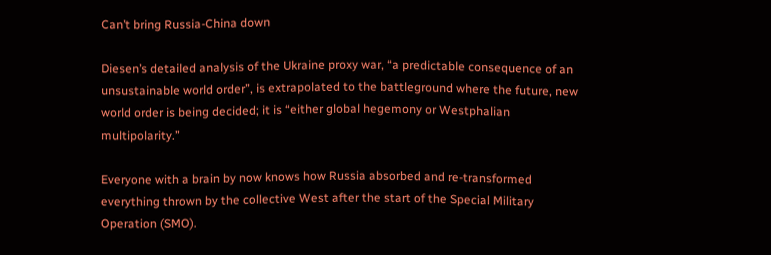Can’t bring Russia-China down

Diesen’s detailed analysis of the Ukraine proxy war, “a predictable consequence of an unsustainable world order”, is extrapolated to the battleground where the future, new world order is being decided; it is “either global hegemony or Westphalian multipolarity.”

Everyone with a brain by now knows how Russia absorbed and re-transformed everything thrown by the collective West after the start of the Special Military Operation (SMO).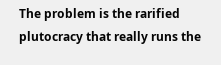The problem is the rarified plutocracy that really runs the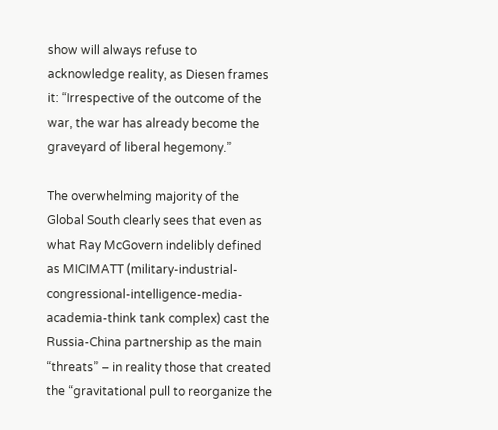show will always refuse to acknowledge reality, as Diesen frames it: “Irrespective of the outcome of the war, the war has already become the graveyard of liberal hegemony.”

The overwhelming majority of the Global South clearly sees that even as what Ray McGovern indelibly defined as MICIMATT (military-industrial-congressional-intelligence-media-academia-think tank complex) cast the Russia-China partnership as the main “threats” – in reality those that created the “gravitational pull to reorganize the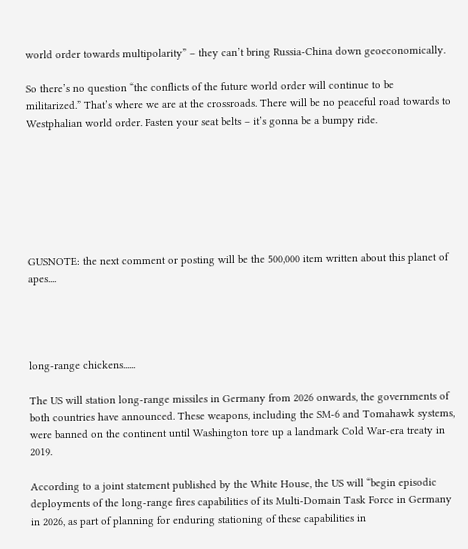world order towards multipolarity” – they can’t bring Russia-China down geoeconomically.

So there’s no question “the conflicts of the future world order will continue to be militarized.” That’s where we are at the crossroads. There will be no peaceful road towards to Westphalian world order. Fasten your seat belts – it’s gonna be a bumpy ride.







GUSNOTE: the next comment or posting will be the 500,000 item written about this planet of apes....




long-range chickens......

The US will station long-range missiles in Germany from 2026 onwards, the governments of both countries have announced. These weapons, including the SM-6 and Tomahawk systems, were banned on the continent until Washington tore up a landmark Cold War-era treaty in 2019.

According to a joint statement published by the White House, the US will “begin episodic deployments of the long-range fires capabilities of its Multi-Domain Task Force in Germany in 2026, as part of planning for enduring stationing of these capabilities in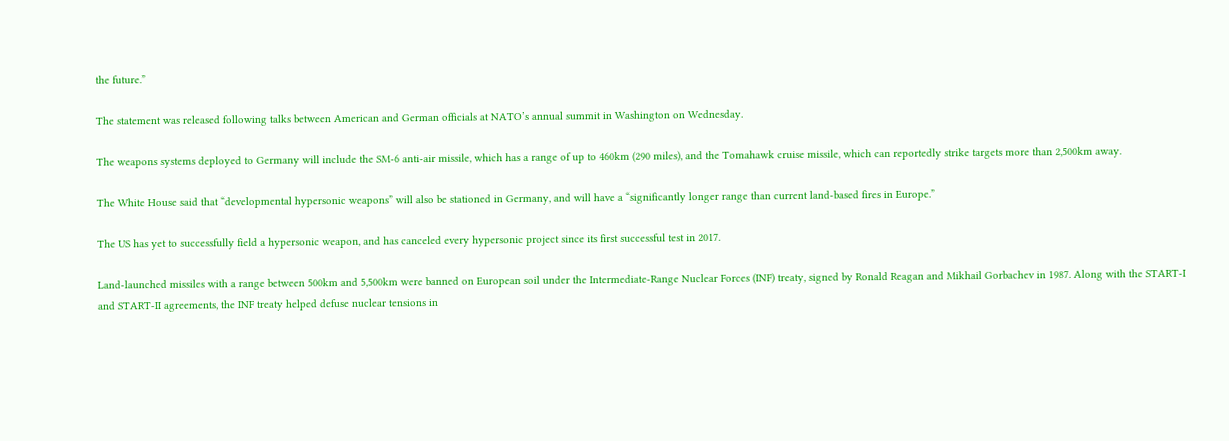the future.”

The statement was released following talks between American and German officials at NATO’s annual summit in Washington on Wednesday.

The weapons systems deployed to Germany will include the SM-6 anti-air missile, which has a range of up to 460km (290 miles), and the Tomahawk cruise missile, which can reportedly strike targets more than 2,500km away.

The White House said that “developmental hypersonic weapons” will also be stationed in Germany, and will have a “significantly longer range than current land-based fires in Europe.”

The US has yet to successfully field a hypersonic weapon, and has canceled every hypersonic project since its first successful test in 2017.

Land-launched missiles with a range between 500km and 5,500km were banned on European soil under the Intermediate-Range Nuclear Forces (INF) treaty, signed by Ronald Reagan and Mikhail Gorbachev in 1987. Along with the START-I and START-II agreements, the INF treaty helped defuse nuclear tensions in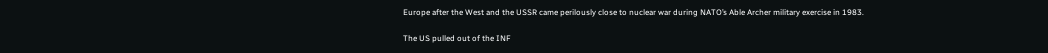Europe after the West and the USSR came perilously close to nuclear war during NATO’s Able Archer military exercise in 1983.

The US pulled out of the INF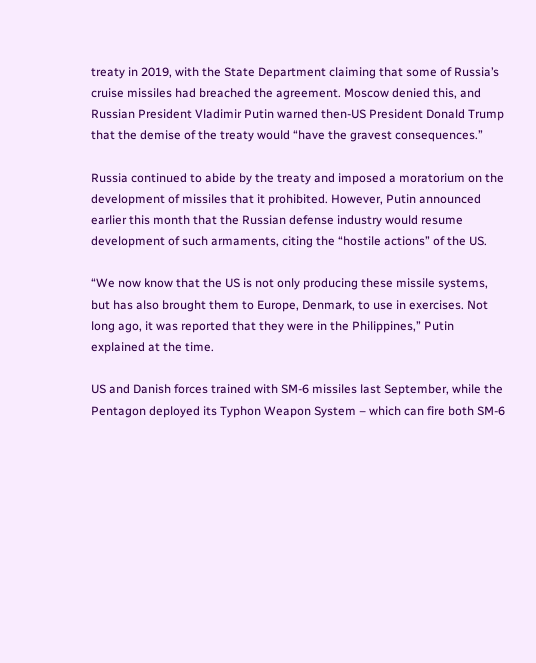treaty in 2019, with the State Department claiming that some of Russia’s cruise missiles had breached the agreement. Moscow denied this, and Russian President Vladimir Putin warned then-US President Donald Trump that the demise of the treaty would “have the gravest consequences.”

Russia continued to abide by the treaty and imposed a moratorium on the development of missiles that it prohibited. However, Putin announced earlier this month that the Russian defense industry would resume development of such armaments, citing the “hostile actions” of the US.

“We now know that the US is not only producing these missile systems, but has also brought them to Europe, Denmark, to use in exercises. Not long ago, it was reported that they were in the Philippines,” Putin explained at the time.

US and Danish forces trained with SM-6 missiles last September, while the Pentagon deployed its Typhon Weapon System – which can fire both SM-6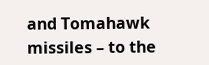and Tomahawk missiles – to the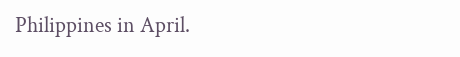Philippines in April.